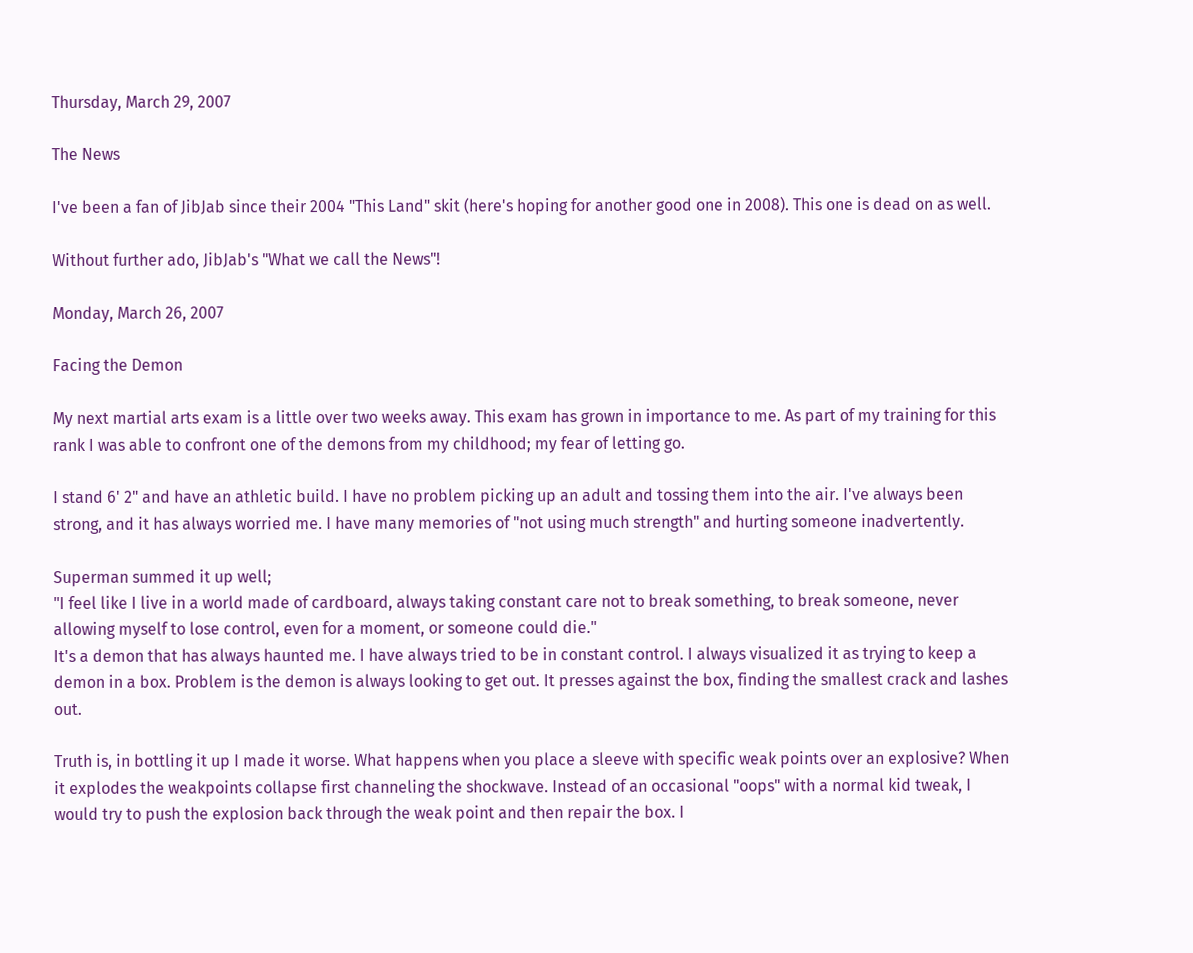Thursday, March 29, 2007

The News

I've been a fan of JibJab since their 2004 "This Land" skit (here's hoping for another good one in 2008). This one is dead on as well.

Without further ado, JibJab's "What we call the News"!

Monday, March 26, 2007

Facing the Demon

My next martial arts exam is a little over two weeks away. This exam has grown in importance to me. As part of my training for this rank I was able to confront one of the demons from my childhood; my fear of letting go.

I stand 6' 2" and have an athletic build. I have no problem picking up an adult and tossing them into the air. I've always been strong, and it has always worried me. I have many memories of "not using much strength" and hurting someone inadvertently.

Superman summed it up well;
"I feel like I live in a world made of cardboard, always taking constant care not to break something, to break someone, never allowing myself to lose control, even for a moment, or someone could die."
It's a demon that has always haunted me. I have always tried to be in constant control. I always visualized it as trying to keep a demon in a box. Problem is the demon is always looking to get out. It presses against the box, finding the smallest crack and lashes out.

Truth is, in bottling it up I made it worse. What happens when you place a sleeve with specific weak points over an explosive? When it explodes the weakpoints collapse first channeling the shockwave. Instead of an occasional "oops" with a normal kid tweak, I would try to push the explosion back through the weak point and then repair the box. I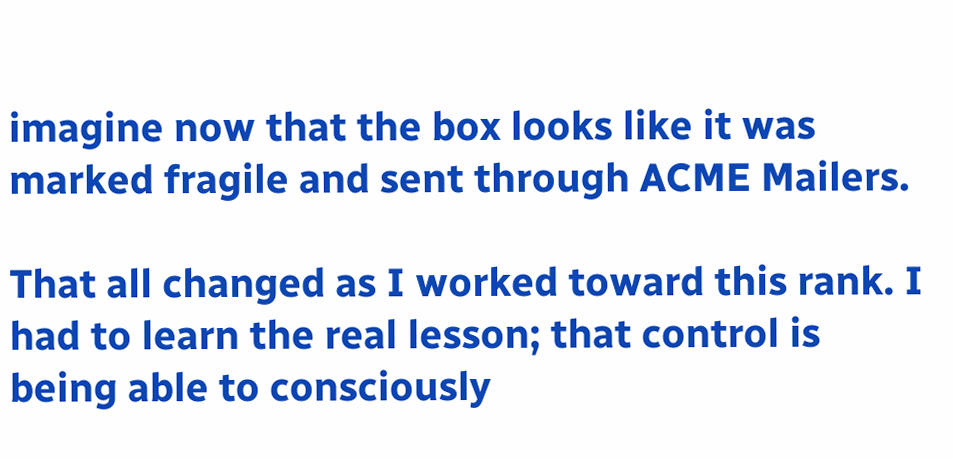imagine now that the box looks like it was marked fragile and sent through ACME Mailers.

That all changed as I worked toward this rank. I had to learn the real lesson; that control is being able to consciously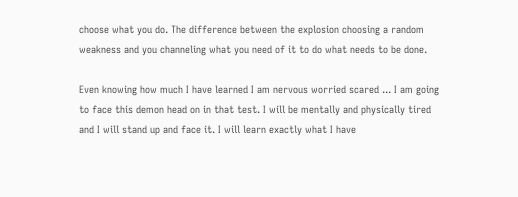choose what you do. The difference between the explosion choosing a random weakness and you channeling what you need of it to do what needs to be done.

Even knowing how much I have learned I am nervous worried scared ... I am going to face this demon head on in that test. I will be mentally and physically tired and I will stand up and face it. I will learn exactly what I have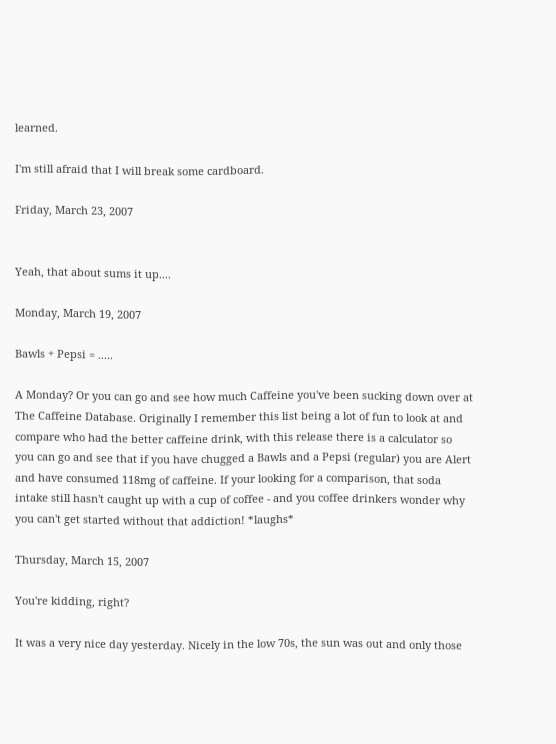learned.

I'm still afraid that I will break some cardboard.

Friday, March 23, 2007


Yeah, that about sums it up....

Monday, March 19, 2007

Bawls + Pepsi = .....

A Monday? Or you can go and see how much Caffeine you've been sucking down over at The Caffeine Database. Originally I remember this list being a lot of fun to look at and compare who had the better caffeine drink, with this release there is a calculator so you can go and see that if you have chugged a Bawls and a Pepsi (regular) you are Alert and have consumed 118mg of caffeine. If your looking for a comparison, that soda intake still hasn't caught up with a cup of coffee - and you coffee drinkers wonder why you can't get started without that addiction! *laughs*

Thursday, March 15, 2007

You're kidding, right?

It was a very nice day yesterday. Nicely in the low 70s, the sun was out and only those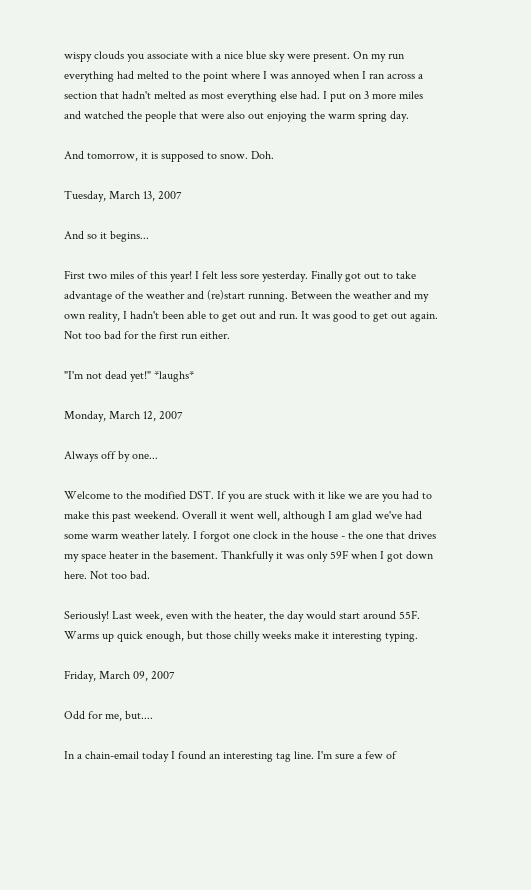wispy clouds you associate with a nice blue sky were present. On my run everything had melted to the point where I was annoyed when I ran across a section that hadn't melted as most everything else had. I put on 3 more miles and watched the people that were also out enjoying the warm spring day.

And tomorrow, it is supposed to snow. Doh.

Tuesday, March 13, 2007

And so it begins...

First two miles of this year! I felt less sore yesterday. Finally got out to take advantage of the weather and (re)start running. Between the weather and my own reality, I hadn't been able to get out and run. It was good to get out again. Not too bad for the first run either.

"I'm not dead yet!" *laughs*

Monday, March 12, 2007

Always off by one...

Welcome to the modified DST. If you are stuck with it like we are you had to make this past weekend. Overall it went well, although I am glad we've had some warm weather lately. I forgot one clock in the house - the one that drives my space heater in the basement. Thankfully it was only 59F when I got down here. Not too bad.

Seriously! Last week, even with the heater, the day would start around 55F. Warms up quick enough, but those chilly weeks make it interesting typing.

Friday, March 09, 2007

Odd for me, but....

In a chain-email today I found an interesting tag line. I'm sure a few of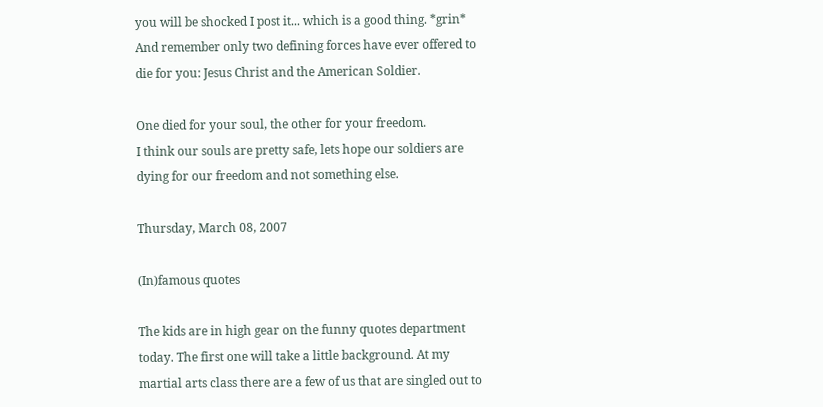you will be shocked I post it... which is a good thing. *grin*
And remember only two defining forces have ever offered to die for you: Jesus Christ and the American Soldier.

One died for your soul, the other for your freedom.
I think our souls are pretty safe, lets hope our soldiers are dying for our freedom and not something else.

Thursday, March 08, 2007

(In)famous quotes

The kids are in high gear on the funny quotes department today. The first one will take a little background. At my martial arts class there are a few of us that are singled out to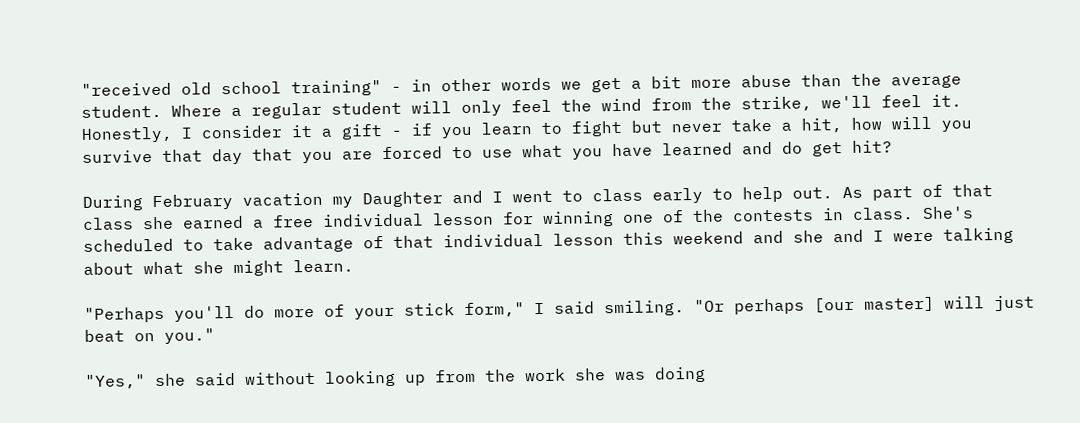"received old school training" - in other words we get a bit more abuse than the average student. Where a regular student will only feel the wind from the strike, we'll feel it. Honestly, I consider it a gift - if you learn to fight but never take a hit, how will you survive that day that you are forced to use what you have learned and do get hit?

During February vacation my Daughter and I went to class early to help out. As part of that class she earned a free individual lesson for winning one of the contests in class. She's scheduled to take advantage of that individual lesson this weekend and she and I were talking about what she might learn.

"Perhaps you'll do more of your stick form," I said smiling. "Or perhaps [our master] will just beat on you."

"Yes," she said without looking up from the work she was doing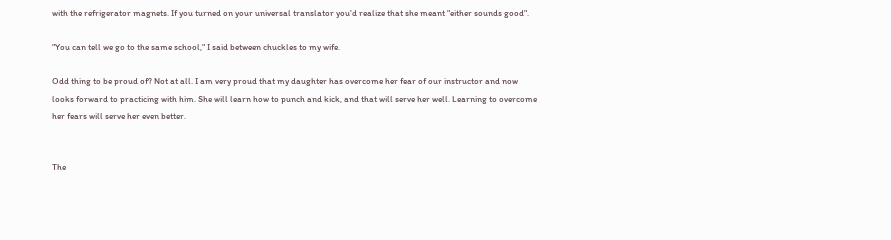with the refrigerator magnets. If you turned on your universal translator you'd realize that she meant "either sounds good".

"You can tell we go to the same school," I said between chuckles to my wife.

Odd thing to be proud of? Not at all. I am very proud that my daughter has overcome her fear of our instructor and now looks forward to practicing with him. She will learn how to punch and kick, and that will serve her well. Learning to overcome her fears will serve her even better.


The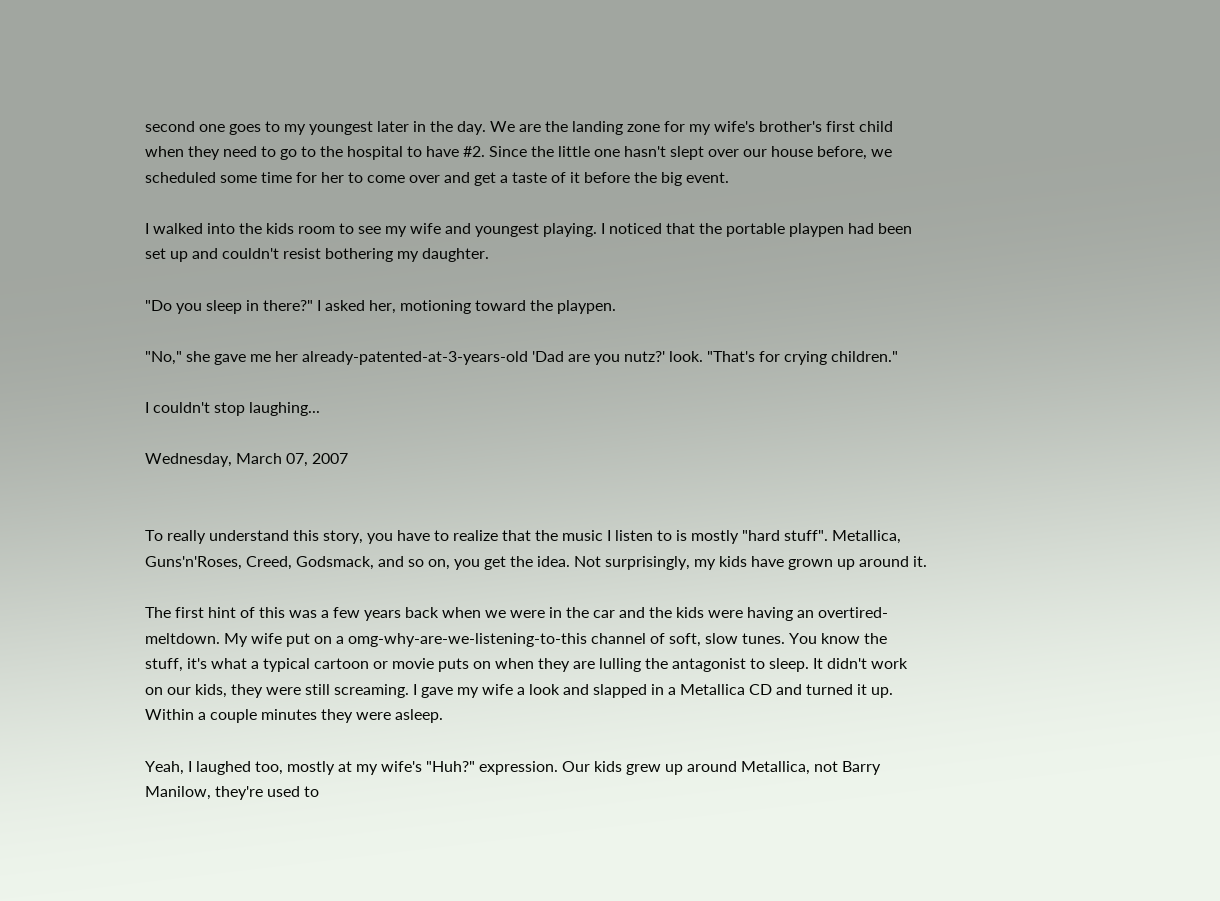second one goes to my youngest later in the day. We are the landing zone for my wife's brother's first child when they need to go to the hospital to have #2. Since the little one hasn't slept over our house before, we scheduled some time for her to come over and get a taste of it before the big event.

I walked into the kids room to see my wife and youngest playing. I noticed that the portable playpen had been set up and couldn't resist bothering my daughter.

"Do you sleep in there?" I asked her, motioning toward the playpen.

"No," she gave me her already-patented-at-3-years-old 'Dad are you nutz?' look. "That's for crying children."

I couldn't stop laughing...

Wednesday, March 07, 2007


To really understand this story, you have to realize that the music I listen to is mostly "hard stuff". Metallica, Guns'n'Roses, Creed, Godsmack, and so on, you get the idea. Not surprisingly, my kids have grown up around it.

The first hint of this was a few years back when we were in the car and the kids were having an overtired-meltdown. My wife put on a omg-why-are-we-listening-to-this channel of soft, slow tunes. You know the stuff, it's what a typical cartoon or movie puts on when they are lulling the antagonist to sleep. It didn't work on our kids, they were still screaming. I gave my wife a look and slapped in a Metallica CD and turned it up. Within a couple minutes they were asleep.

Yeah, I laughed too, mostly at my wife's "Huh?" expression. Our kids grew up around Metallica, not Barry Manilow, they're used to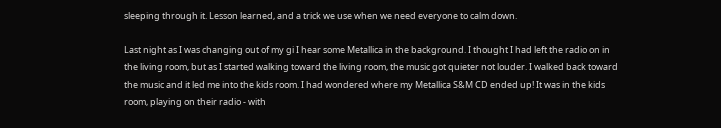sleeping through it. Lesson learned, and a trick we use when we need everyone to calm down.

Last night as I was changing out of my gi I hear some Metallica in the background. I thought I had left the radio on in the living room, but as I started walking toward the living room, the music got quieter not louder. I walked back toward the music and it led me into the kids room. I had wondered where my Metallica S&M CD ended up! It was in the kids room, playing on their radio - with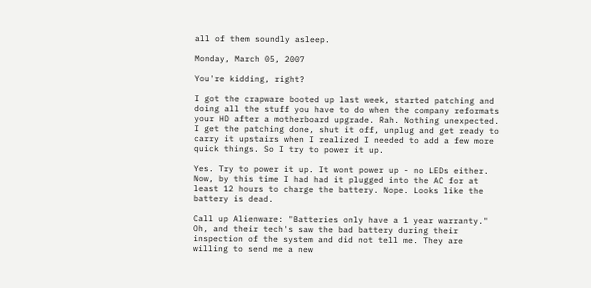all of them soundly asleep.

Monday, March 05, 2007

You're kidding, right?

I got the crapware booted up last week, started patching and doing all the stuff you have to do when the company reformats your HD after a motherboard upgrade. Rah. Nothing unexpected. I get the patching done, shut it off, unplug and get ready to carry it upstairs when I realized I needed to add a few more quick things. So I try to power it up.

Yes. Try to power it up. It wont power up - no LEDs either. Now, by this time I had had it plugged into the AC for at least 12 hours to charge the battery. Nope. Looks like the battery is dead.

Call up Alienware: "Batteries only have a 1 year warranty." Oh, and their tech's saw the bad battery during their inspection of the system and did not tell me. They are willing to send me a new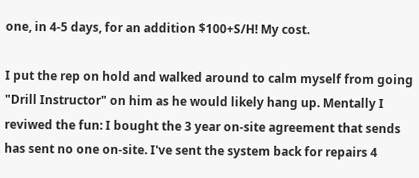one, in 4-5 days, for an addition $100+S/H! My cost.

I put the rep on hold and walked around to calm myself from going "Drill Instructor" on him as he would likely hang up. Mentally I reviwed the fun: I bought the 3 year on-site agreement that sends has sent no one on-site. I've sent the system back for repairs 4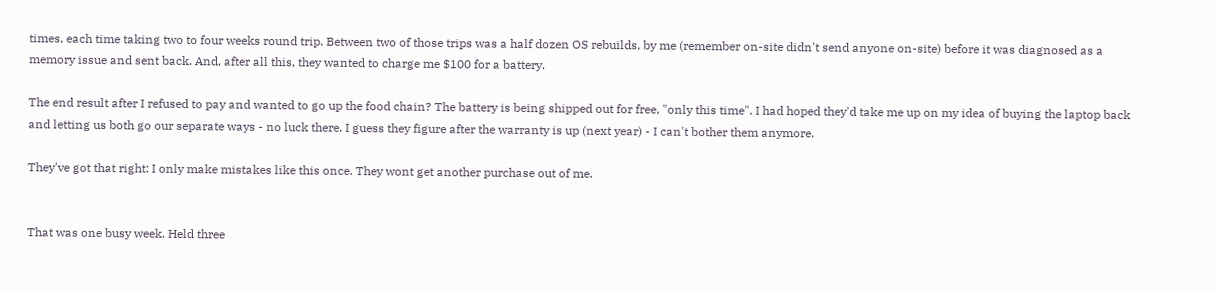times, each time taking two to four weeks round trip. Between two of those trips was a half dozen OS rebuilds, by me (remember on-site didn't send anyone on-site) before it was diagnosed as a memory issue and sent back. And, after all this, they wanted to charge me $100 for a battery.

The end result after I refused to pay and wanted to go up the food chain? The battery is being shipped out for free, "only this time". I had hoped they'd take me up on my idea of buying the laptop back and letting us both go our separate ways - no luck there. I guess they figure after the warranty is up (next year) - I can't bother them anymore.

They've got that right: I only make mistakes like this once. They wont get another purchase out of me.


That was one busy week. Held three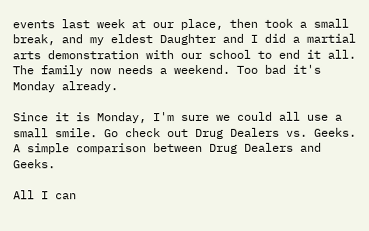events last week at our place, then took a small break, and my eldest Daughter and I did a martial arts demonstration with our school to end it all. The family now needs a weekend. Too bad it's Monday already.

Since it is Monday, I'm sure we could all use a small smile. Go check out Drug Dealers vs. Geeks. A simple comparison between Drug Dealers and Geeks.

All I can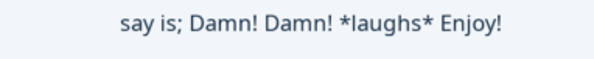say is; Damn! Damn! *laughs* Enjoy!